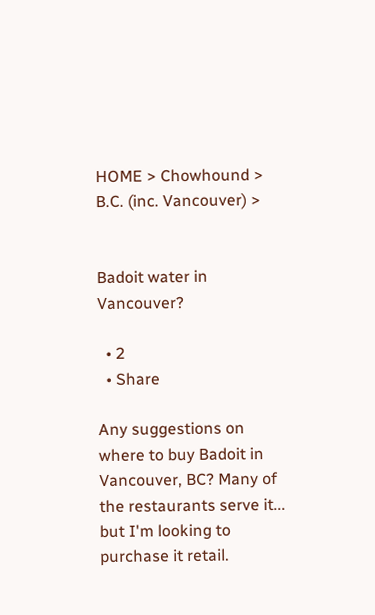HOME > Chowhound > B.C. (inc. Vancouver) >


Badoit water in Vancouver?

  • 2
  • Share

Any suggestions on where to buy Badoit in Vancouver, BC? Many of the restaurants serve it... but I'm looking to purchase it retail.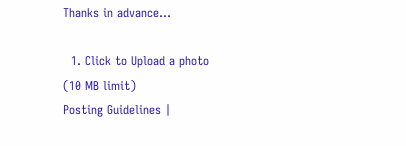Thanks in advance...

  1. Click to Upload a photo (10 MB limit)
Posting Guidelines |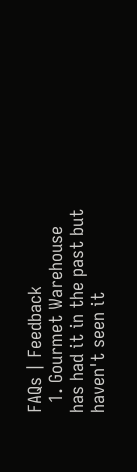FAQs | Feedback
  1. Gourmet Warehouse has had it in the past but haven't seen it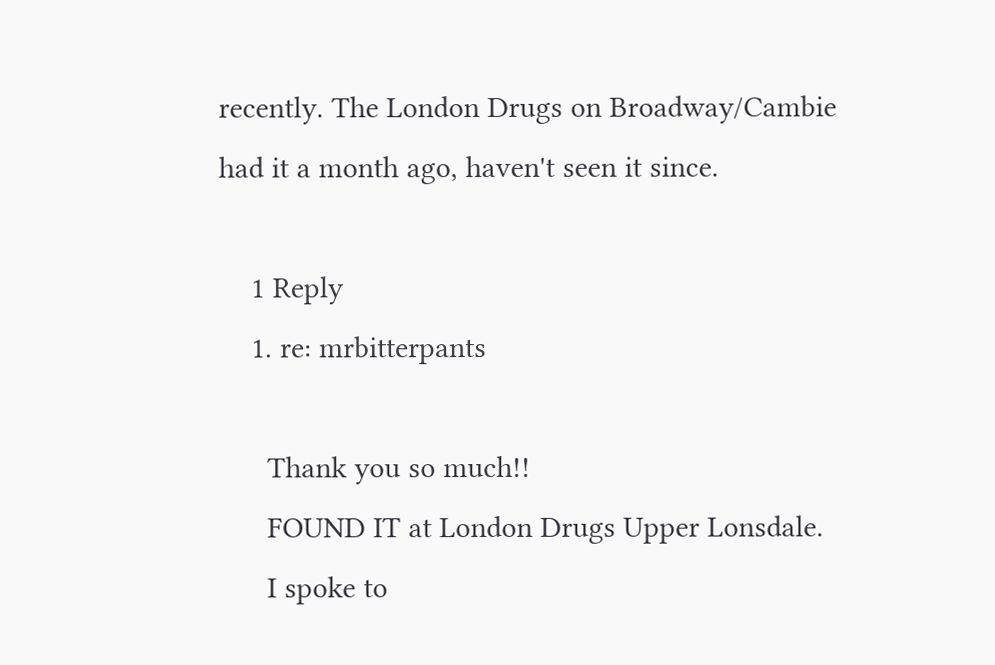recently. The London Drugs on Broadway/Cambie had it a month ago, haven't seen it since.

    1 Reply
    1. re: mrbitterpants

      Thank you so much!!
      FOUND IT at London Drugs Upper Lonsdale.
      I spoke to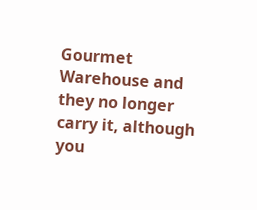Gourmet Warehouse and they no longer carry it, although you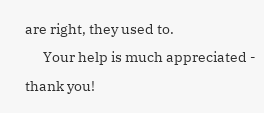are right, they used to.
      Your help is much appreciated - thank you!